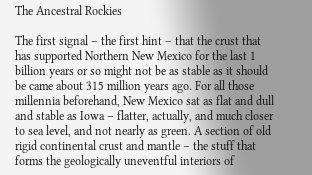The Ancestral Rockies

The first signal – the first hint – that the crust that has supported Northern New Mexico for the last 1 billion years or so might not be as stable as it should be came about 315 million years ago. For all those millennia beforehand, New Mexico sat as flat and dull and stable as Iowa – flatter, actually, and much closer to sea level, and not nearly as green. A section of old rigid continental crust and mantle – the stuff that forms the geologically uneventful interiors of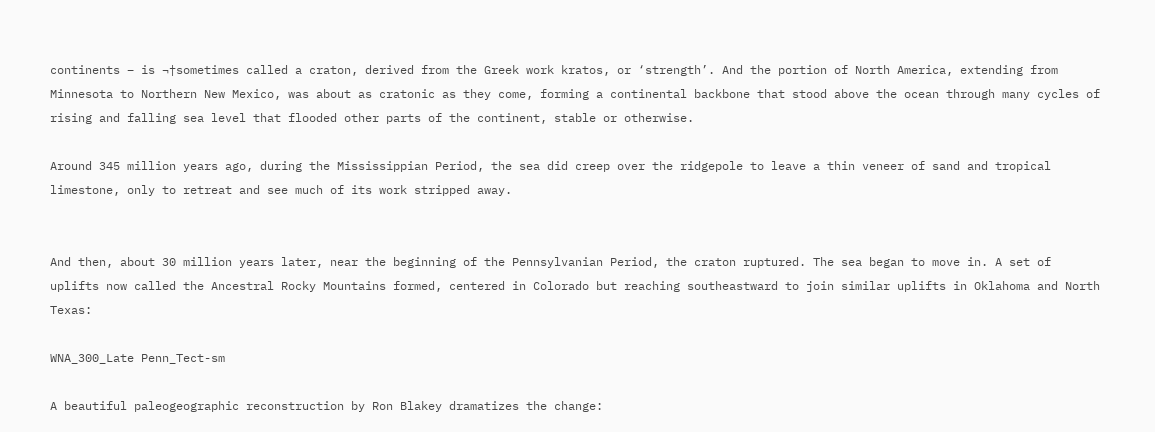continents – is ¬†sometimes called a craton, derived from the Greek work kratos, or ‘strength’. And the portion of North America, extending from Minnesota to Northern New Mexico, was about as cratonic as they come, forming a continental backbone that stood above the ocean through many cycles of rising and falling sea level that flooded other parts of the continent, stable or otherwise.

Around 345 million years ago, during the Mississippian Period, the sea did creep over the ridgepole to leave a thin veneer of sand and tropical limestone, only to retreat and see much of its work stripped away.


And then, about 30 million years later, near the beginning of the Pennsylvanian Period, the craton ruptured. The sea began to move in. A set of uplifts now called the Ancestral Rocky Mountains formed, centered in Colorado but reaching southeastward to join similar uplifts in Oklahoma and North Texas:

WNA_300_Late Penn_Tect-sm

A beautiful paleogeographic reconstruction by Ron Blakey dramatizes the change: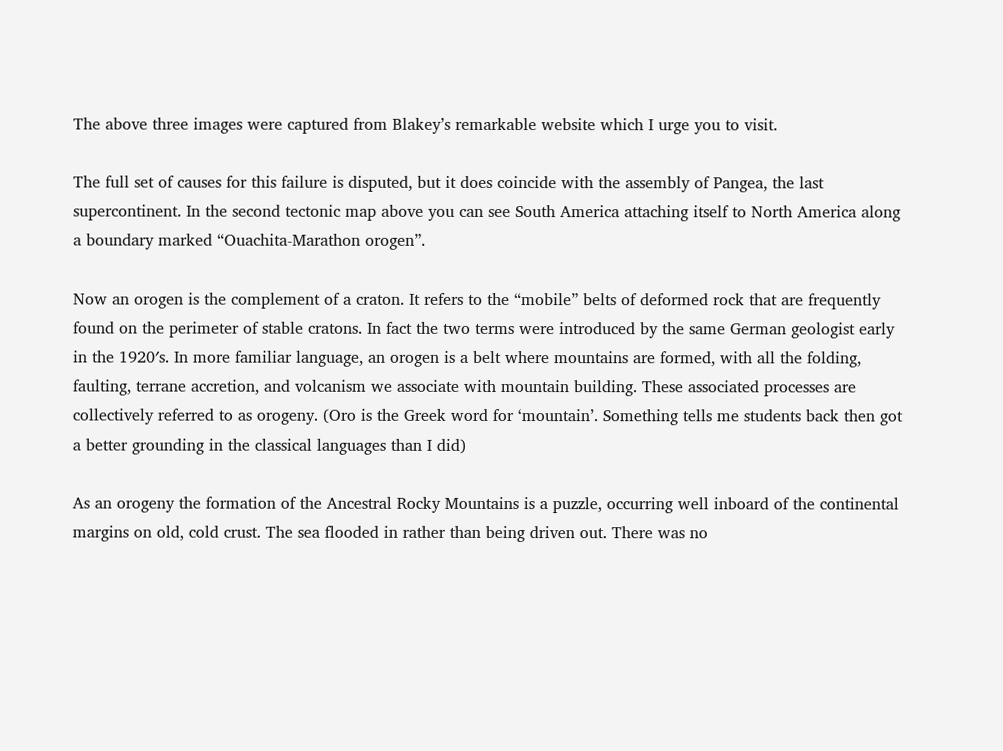The above three images were captured from Blakey’s remarkable website which I urge you to visit.

The full set of causes for this failure is disputed, but it does coincide with the assembly of Pangea, the last supercontinent. In the second tectonic map above you can see South America attaching itself to North America along a boundary marked “Ouachita-Marathon orogen”.

Now an orogen is the complement of a craton. It refers to the “mobile” belts of deformed rock that are frequently found on the perimeter of stable cratons. In fact the two terms were introduced by the same German geologist early in the 1920′s. In more familiar language, an orogen is a belt where mountains are formed, with all the folding, faulting, terrane accretion, and volcanism we associate with mountain building. These associated processes are collectively referred to as orogeny. (Oro is the Greek word for ‘mountain’. Something tells me students back then got a better grounding in the classical languages than I did)

As an orogeny the formation of the Ancestral Rocky Mountains is a puzzle, occurring well inboard of the continental margins on old, cold crust. The sea flooded in rather than being driven out. There was no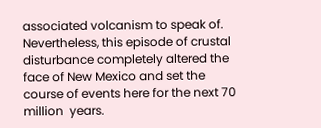associated volcanism to speak of. Nevertheless, this episode of crustal disturbance completely altered the face of New Mexico and set the course of events here for the next 70 million  years.